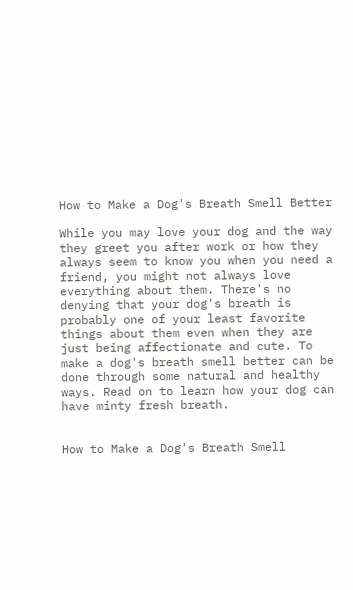How to Make a Dog's Breath Smell Better

While you may love your dog and the way they greet you after work or how they always seem to know you when you need a friend, you might not always love everything about them. There's no denying that your dog's breath is probably one of your least favorite things about them even when they are just being affectionate and cute. To make a dog's breath smell better can be done through some natural and healthy ways. Read on to learn how your dog can have minty fresh breath.


How to Make a Dog's Breath Smell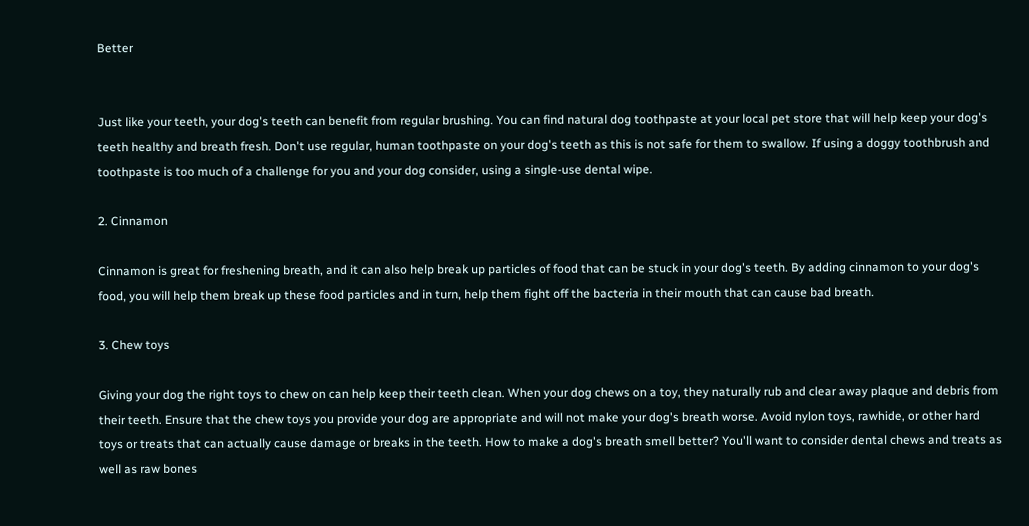Better


Just like your teeth, your dog's teeth can benefit from regular brushing. You can find natural dog toothpaste at your local pet store that will help keep your dog's teeth healthy and breath fresh. Don't use regular, human toothpaste on your dog's teeth as this is not safe for them to swallow. If using a doggy toothbrush and toothpaste is too much of a challenge for you and your dog consider, using a single-use dental wipe.

2. Cinnamon

Cinnamon is great for freshening breath, and it can also help break up particles of food that can be stuck in your dog's teeth. By adding cinnamon to your dog's food, you will help them break up these food particles and in turn, help them fight off the bacteria in their mouth that can cause bad breath.

3. Chew toys

Giving your dog the right toys to chew on can help keep their teeth clean. When your dog chews on a toy, they naturally rub and clear away plaque and debris from their teeth. Ensure that the chew toys you provide your dog are appropriate and will not make your dog's breath worse. Avoid nylon toys, rawhide, or other hard toys or treats that can actually cause damage or breaks in the teeth. How to make a dog's breath smell better? You'll want to consider dental chews and treats as well as raw bones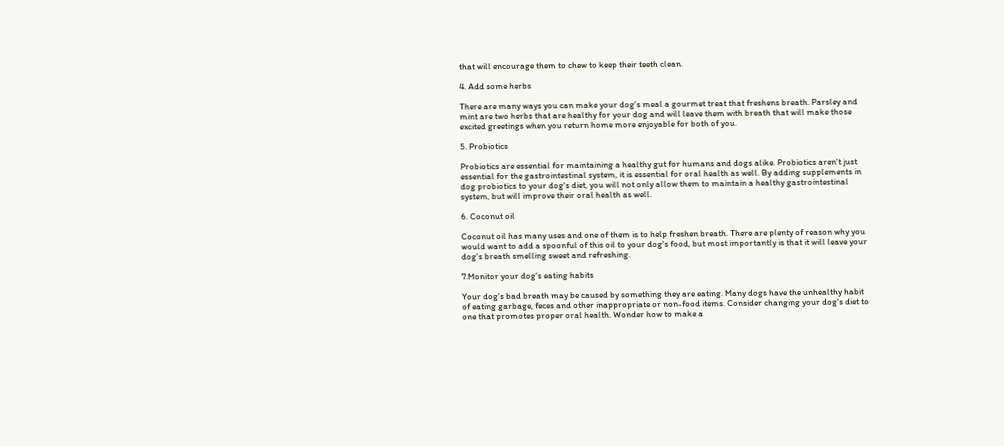that will encourage them to chew to keep their teeth clean.

4. Add some herbs

There are many ways you can make your dog's meal a gourmet treat that freshens breath. Parsley and mint are two herbs that are healthy for your dog and will leave them with breath that will make those excited greetings when you return home more enjoyable for both of you.

5. Probiotics

Probiotics are essential for maintaining a healthy gut for humans and dogs alike. Probiotics aren't just essential for the gastrointestinal system, it is essential for oral health as well. By adding supplements in dog probiotics to your dog's diet, you will not only allow them to maintain a healthy gastrointestinal system, but will improve their oral health as well.

6. Coconut oil

Coconut oil has many uses and one of them is to help freshen breath. There are plenty of reason why you would want to add a spoonful of this oil to your dog's food, but most importantly is that it will leave your dog's breath smelling sweet and refreshing.

7.Monitor your dog's eating habits

Your dog's bad breath may be caused by something they are eating. Many dogs have the unhealthy habit of eating garbage, feces and other inappropriate or non-food items. Consider changing your dog's diet to one that promotes proper oral health. Wonder how to make a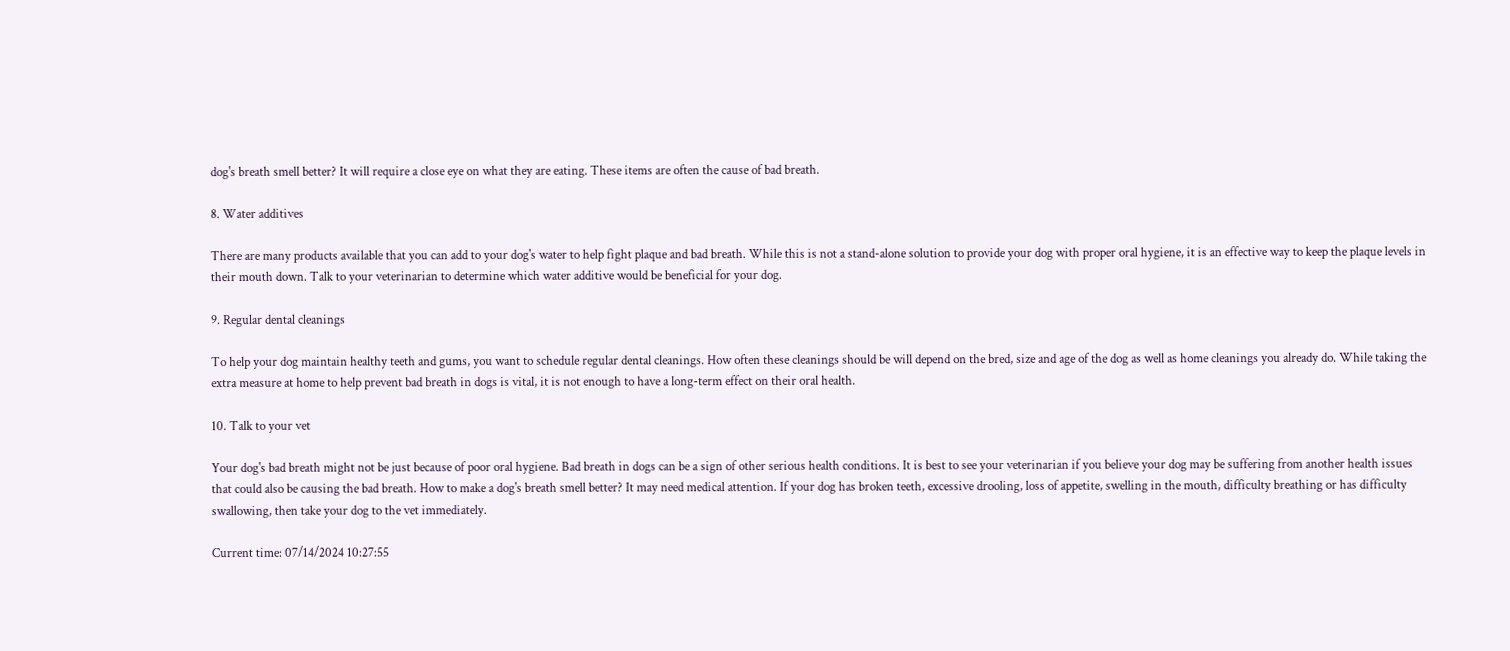dog's breath smell better? It will require a close eye on what they are eating. These items are often the cause of bad breath.

8. Water additives

There are many products available that you can add to your dog's water to help fight plaque and bad breath. While this is not a stand-alone solution to provide your dog with proper oral hygiene, it is an effective way to keep the plaque levels in their mouth down. Talk to your veterinarian to determine which water additive would be beneficial for your dog.

9. Regular dental cleanings

To help your dog maintain healthy teeth and gums, you want to schedule regular dental cleanings. How often these cleanings should be will depend on the bred, size and age of the dog as well as home cleanings you already do. While taking the extra measure at home to help prevent bad breath in dogs is vital, it is not enough to have a long-term effect on their oral health.

10. Talk to your vet

Your dog's bad breath might not be just because of poor oral hygiene. Bad breath in dogs can be a sign of other serious health conditions. It is best to see your veterinarian if you believe your dog may be suffering from another health issues that could also be causing the bad breath. How to make a dog's breath smell better? It may need medical attention. If your dog has broken teeth, excessive drooling, loss of appetite, swelling in the mouth, difficulty breathing or has difficulty swallowing, then take your dog to the vet immediately.

Current time: 07/14/2024 10:27:55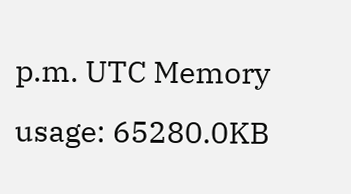p.m. UTC Memory usage: 65280.0KB